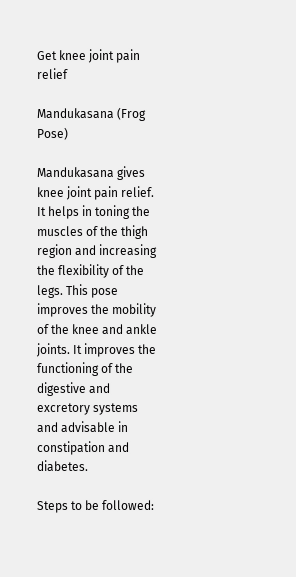Get knee joint pain relief

Mandukasana (Frog Pose)

Mandukasana gives knee joint pain relief. It helps in toning the muscles of the thigh region and increasing the flexibility of the legs. This pose improves the mobility of the knee and ankle joints. It improves the functioning of the digestive and excretory systems and advisable in constipation and diabetes.

Steps to be followed: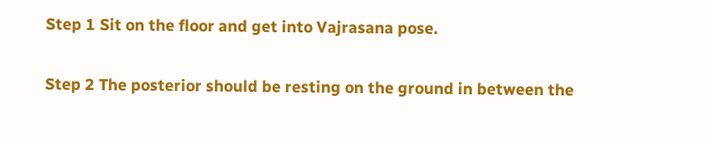Step 1 Sit on the floor and get into Vajrasana pose.

Step 2 The posterior should be resting on the ground in between the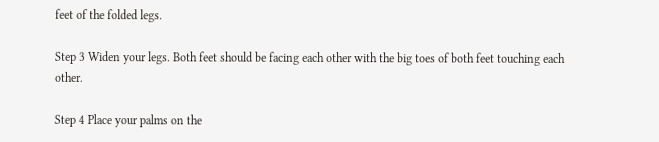feet of the folded legs.

Step 3 Widen your legs. Both feet should be facing each other with the big toes of both feet touching each other.

Step 4 Place your palms on the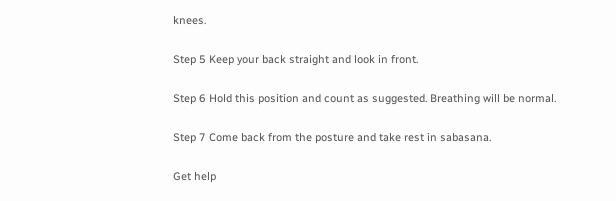knees.

Step 5 Keep your back straight and look in front.

Step 6 Hold this position and count as suggested. Breathing will be normal.

Step 7 Come back from the posture and take rest in sabasana.

Get help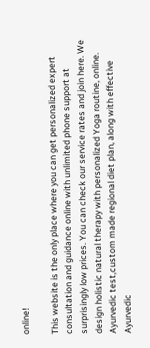online!

This website is the only place where you can get personalized expert consultation and guidance online with unlimited phone support at surprisingly low prices. You can check our service rates and join here. We design holistic natural therapy with personalized Yoga routine, online. Ayurvedic test,custom made regional diet plan, along with effective Ayurvedic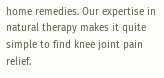home remedies. Our expertise in natural therapy makes it quite simple to find knee joint pain relief.